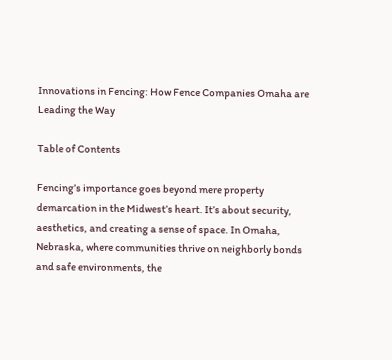Innovations in Fencing: How Fence Companies Omaha are Leading the Way

Table of Contents

Fencing’s importance goes beyond mere property demarcation in the Midwest’s heart. It’s about security, aesthetics, and creating a sense of space. In Omaha, Nebraska, where communities thrive on neighborly bonds and safe environments, the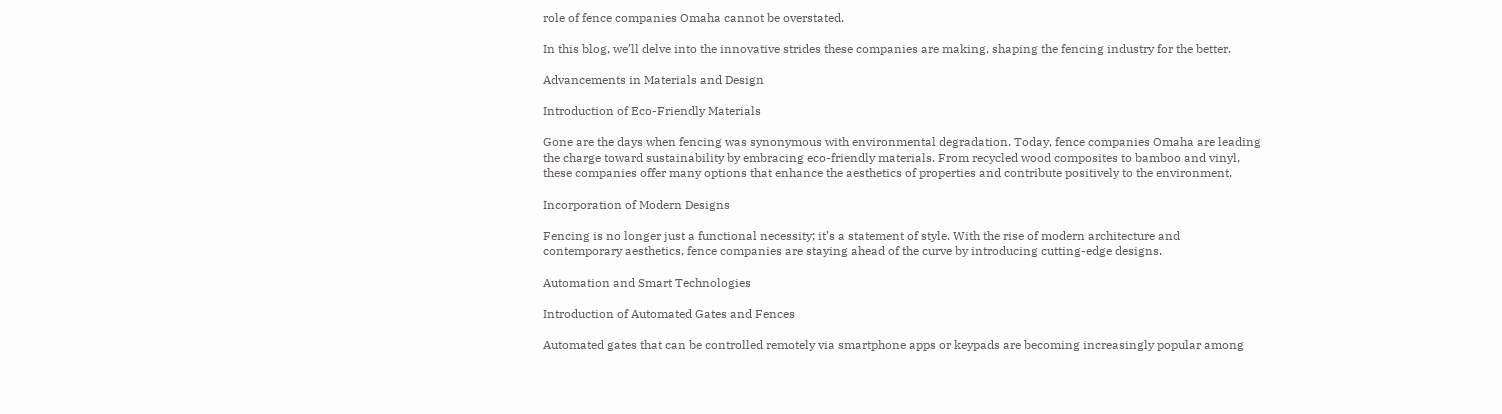role of fence companies Omaha cannot be overstated.

In this blog, we’ll delve into the innovative strides these companies are making, shaping the fencing industry for the better.

Advancements in Materials and Design

Introduction of Eco-Friendly Materials

Gone are the days when fencing was synonymous with environmental degradation. Today, fence companies Omaha are leading the charge toward sustainability by embracing eco-friendly materials. From recycled wood composites to bamboo and vinyl, these companies offer many options that enhance the aesthetics of properties and contribute positively to the environment.

Incorporation of Modern Designs

Fencing is no longer just a functional necessity; it’s a statement of style. With the rise of modern architecture and contemporary aesthetics, fence companies are staying ahead of the curve by introducing cutting-edge designs.

Automation and Smart Technologies

Introduction of Automated Gates and Fences

Automated gates that can be controlled remotely via smartphone apps or keypads are becoming increasingly popular among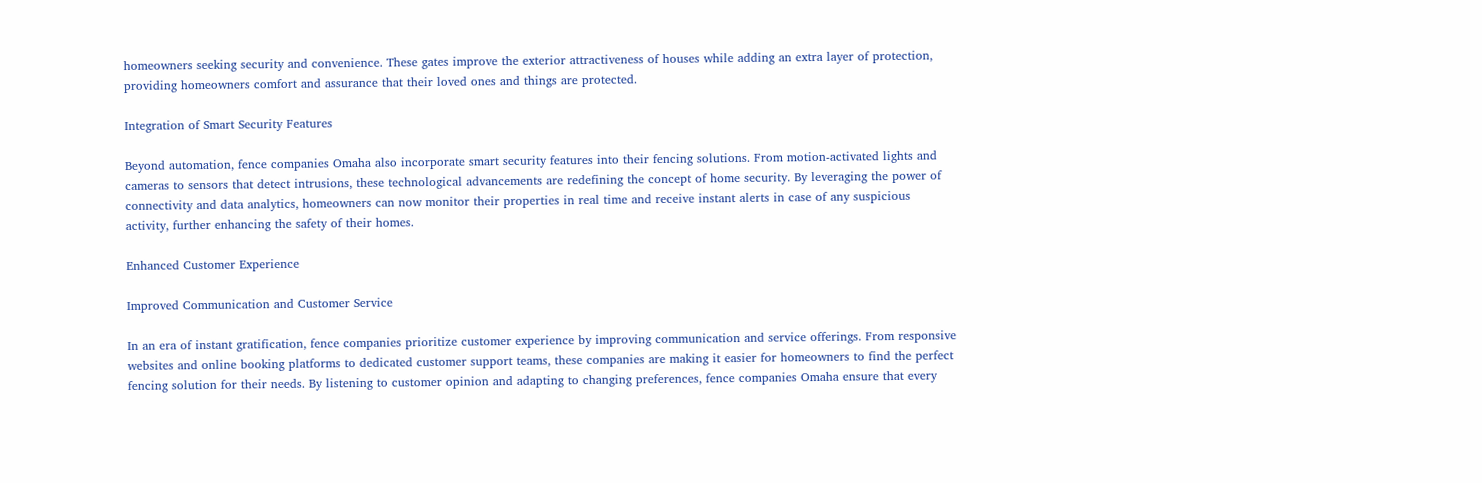homeowners seeking security and convenience. These gates improve the exterior attractiveness of houses while adding an extra layer of protection, providing homeowners comfort and assurance that their loved ones and things are protected.

Integration of Smart Security Features

Beyond automation, fence companies Omaha also incorporate smart security features into their fencing solutions. From motion-activated lights and cameras to sensors that detect intrusions, these technological advancements are redefining the concept of home security. By leveraging the power of connectivity and data analytics, homeowners can now monitor their properties in real time and receive instant alerts in case of any suspicious activity, further enhancing the safety of their homes.

Enhanced Customer Experience

Improved Communication and Customer Service

In an era of instant gratification, fence companies prioritize customer experience by improving communication and service offerings. From responsive websites and online booking platforms to dedicated customer support teams, these companies are making it easier for homeowners to find the perfect fencing solution for their needs. By listening to customer opinion and adapting to changing preferences, fence companies Omaha ensure that every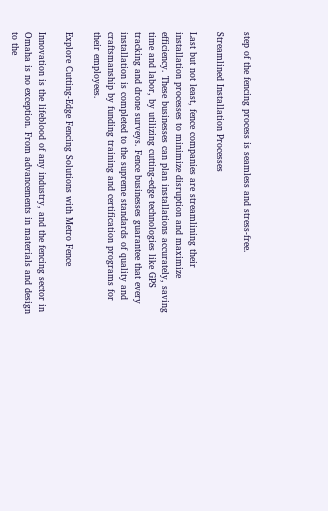step of the fencing process is seamless and stress-free.

Streamlined Installation Processes

Last but not least, fence companies are streamlining their installation processes to minimize disruption and maximize efficiency. These businesses can plan installations accurately, saving time and labor, by utilizing cutting-edge technologies like GPS tracking and drone surveys. Fence businesses guarantee that every installation is completed to the supreme standards of quality and craftsmanship by funding training and certification programs for their employees.

Explore Cutting-Edge Fencing Solutions with Metro Fence

Innovation is the lifeblood of any industry, and the fencing sector in Omaha is no exception. From advancements in materials and design to the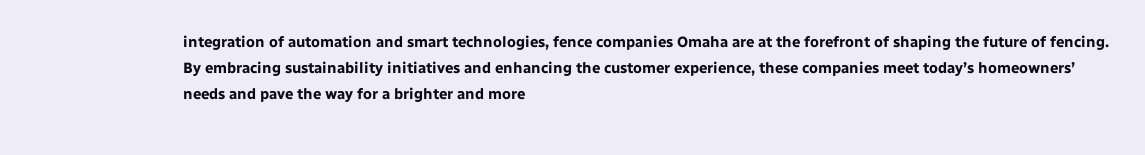integration of automation and smart technologies, fence companies Omaha are at the forefront of shaping the future of fencing. By embracing sustainability initiatives and enhancing the customer experience, these companies meet today’s homeowners’ needs and pave the way for a brighter and more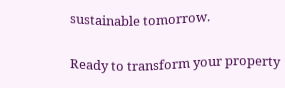sustainable tomorrow.

Ready to transform your property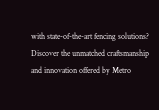with state-of-the-art fencing solutions? Discover the unmatched craftsmanship and innovation offered by Metro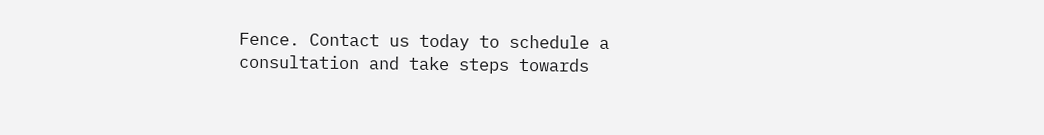Fence. Contact us today to schedule a consultation and take steps towards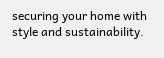securing your home with style and sustainability.